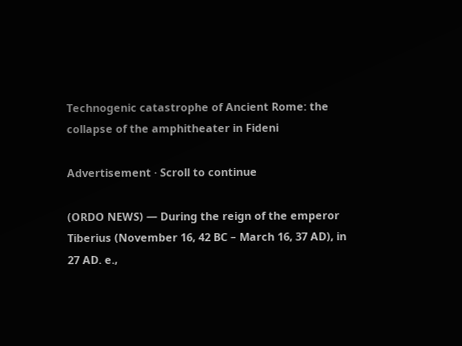Technogenic catastrophe of Ancient Rome: the collapse of the amphitheater in Fideni

Advertisement · Scroll to continue

(ORDO NEWS) — During the reign of the emperor Tiberius (November 16, 42 BC – March 16, 37 AD), in 27 AD. e.,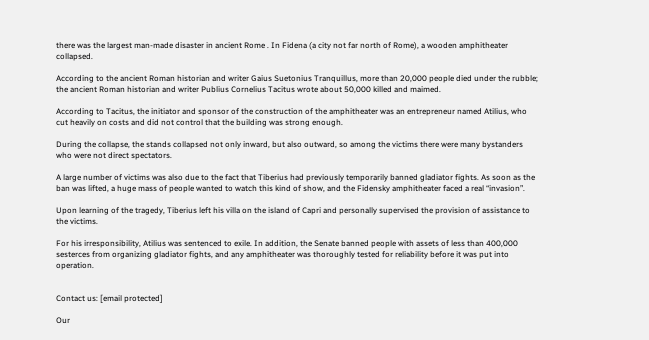there was the largest man-made disaster in ancient Rome . In Fidena (a city not far north of Rome), a wooden amphitheater collapsed.

According to the ancient Roman historian and writer Gaius Suetonius Tranquillus, more than 20,000 people died under the rubble; the ancient Roman historian and writer Publius Cornelius Tacitus wrote about 50,000 killed and maimed.

According to Tacitus, the initiator and sponsor of the construction of the amphitheater was an entrepreneur named Atilius, who cut heavily on costs and did not control that the building was strong enough.

During the collapse, the stands collapsed not only inward, but also outward, so among the victims there were many bystanders who were not direct spectators.

A large number of victims was also due to the fact that Tiberius had previously temporarily banned gladiator fights. As soon as the ban was lifted, a huge mass of people wanted to watch this kind of show, and the Fidensky amphitheater faced a real “invasion”.

Upon learning of the tragedy, Tiberius left his villa on the island of Capri and personally supervised the provision of assistance to the victims.

For his irresponsibility, Atilius was sentenced to exile. In addition, the Senate banned people with assets of less than 400,000 sesterces from organizing gladiator fights, and any amphitheater was thoroughly tested for reliability before it was put into operation.


Contact us: [email protected]

Our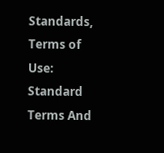Standards, Terms of Use: Standard Terms And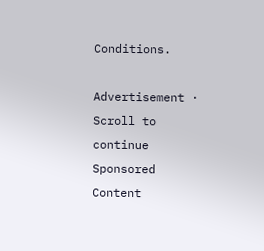Conditions.

Advertisement · Scroll to continue
Sponsored Content